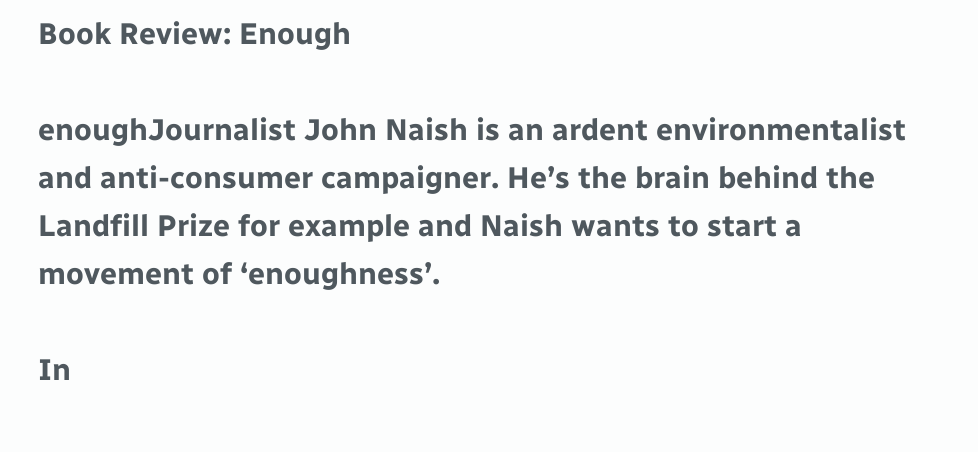Book Review: Enough

enoughJournalist John Naish is an ardent environmentalist and anti-consumer campaigner. He’s the brain behind the Landfill Prize for example and Naish wants to start a movement of ‘enoughness’.

In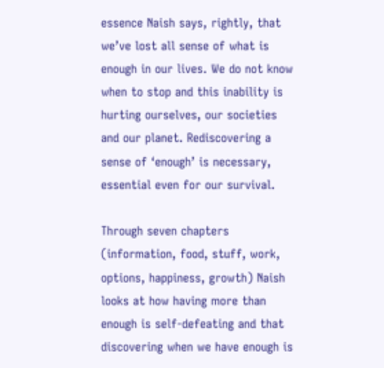essence Naish says, rightly, that we’ve lost all sense of what is enough in our lives. We do not know when to stop and this inability is hurting ourselves, our societies and our planet. Rediscovering a sense of ‘enough’ is necessary, essential even for our survival.

Through seven chapters (information, food, stuff, work, options, happiness, growth) Naish looks at how having more than enough is self-defeating and that discovering when we have enough is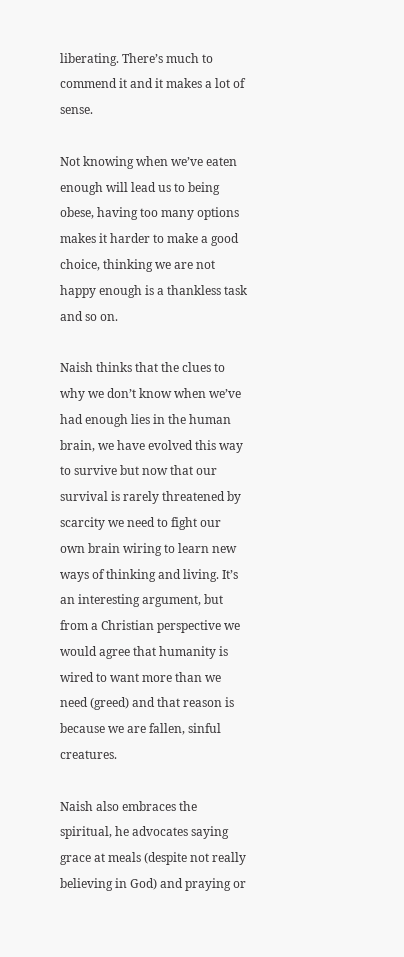liberating. There’s much to commend it and it makes a lot of sense.

Not knowing when we’ve eaten enough will lead us to being obese, having too many options makes it harder to make a good choice, thinking we are not happy enough is a thankless task and so on.

Naish thinks that the clues to why we don’t know when we’ve had enough lies in the human brain, we have evolved this way to survive but now that our survival is rarely threatened by scarcity we need to fight our own brain wiring to learn new ways of thinking and living. It’s an interesting argument, but from a Christian perspective we would agree that humanity is wired to want more than we need (greed) and that reason is because we are fallen, sinful creatures.

Naish also embraces the spiritual, he advocates saying grace at meals (despite not really believing in God) and praying or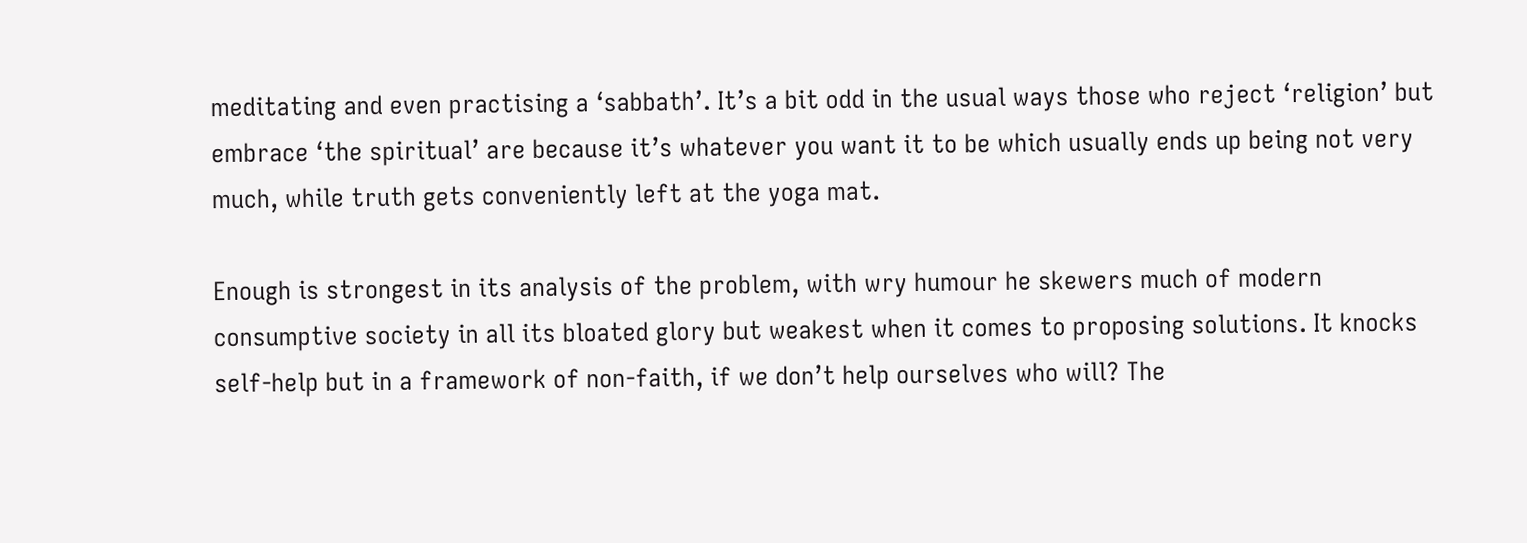meditating and even practising a ‘sabbath’. It’s a bit odd in the usual ways those who reject ‘religion’ but embrace ‘the spiritual’ are because it’s whatever you want it to be which usually ends up being not very much, while truth gets conveniently left at the yoga mat.

Enough is strongest in its analysis of the problem, with wry humour he skewers much of modern consumptive society in all its bloated glory but weakest when it comes to proposing solutions. It knocks self-help but in a framework of non-faith, if we don’t help ourselves who will? The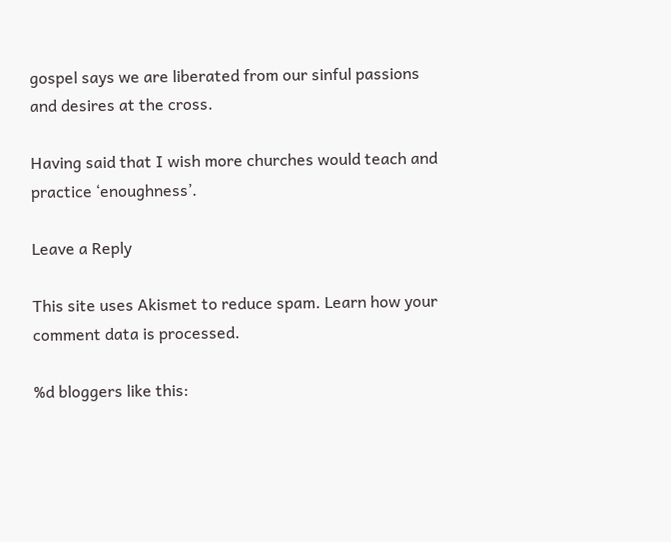gospel says we are liberated from our sinful passions and desires at the cross.

Having said that I wish more churches would teach and practice ‘enoughness’.

Leave a Reply

This site uses Akismet to reduce spam. Learn how your comment data is processed.

%d bloggers like this: